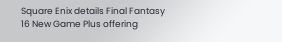Square Enix details Final Fantasy 16 New Game Plus offering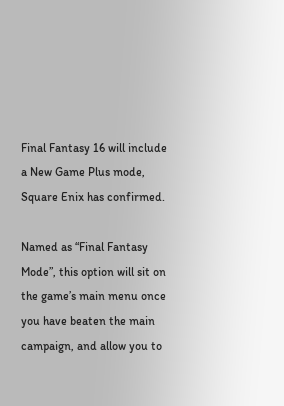Final Fantasy 16 will include a New Game Plus mode, Square Enix has confirmed.

Named as “Final Fantasy Mode”, this option will sit on the game’s main menu once you have beaten the main campaign, and allow you to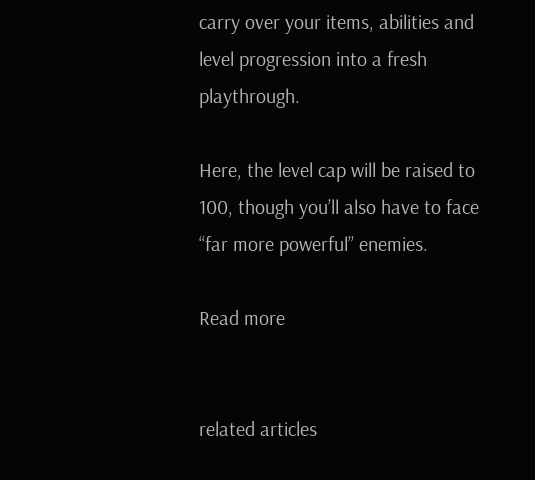carry over your items, abilities and level progression into a fresh playthrough.

Here, the level cap will be raised to 100, though you’ll also have to face “far more powerful” enemies.

Read more


related articles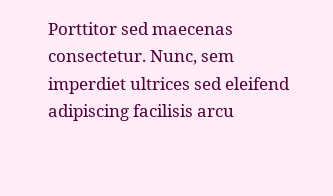Porttitor sed maecenas consectetur. Nunc, sem imperdiet ultrices sed eleifend adipiscing facilisis arcu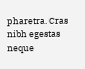pharetra. Cras nibh egestas neque